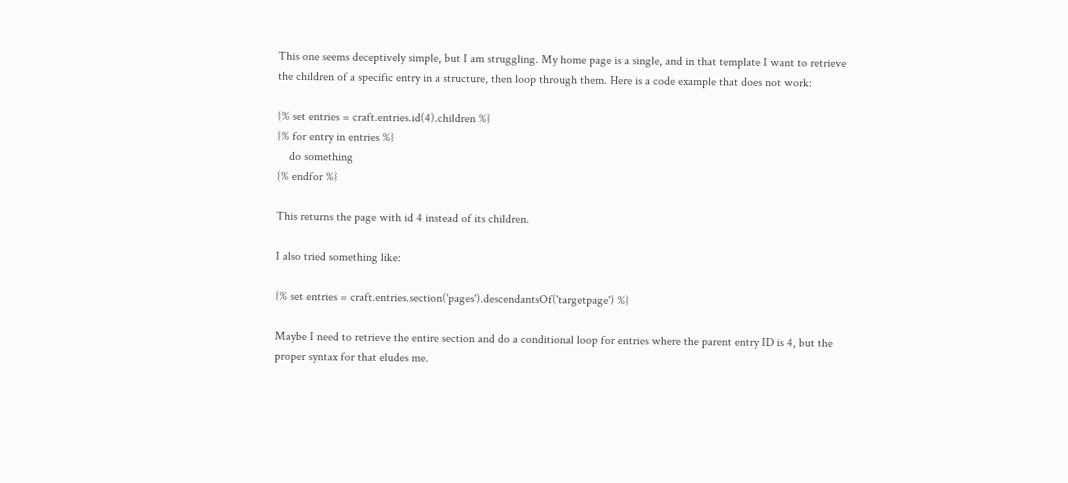This one seems deceptively simple, but I am struggling. My home page is a single, and in that template I want to retrieve the children of a specific entry in a structure, then loop through them. Here is a code example that does not work:

{% set entries = craft.entries.id(4).children %}
{% for entry in entries %}
    do something
{% endfor %}

This returns the page with id 4 instead of its children.

I also tried something like:

{% set entries = craft.entries.section('pages').descendantsOf('targetpage') %}

Maybe I need to retrieve the entire section and do a conditional loop for entries where the parent entry ID is 4, but the proper syntax for that eludes me.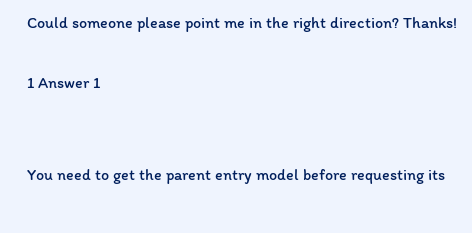Could someone please point me in the right direction? Thanks!

1 Answer 1


You need to get the parent entry model before requesting its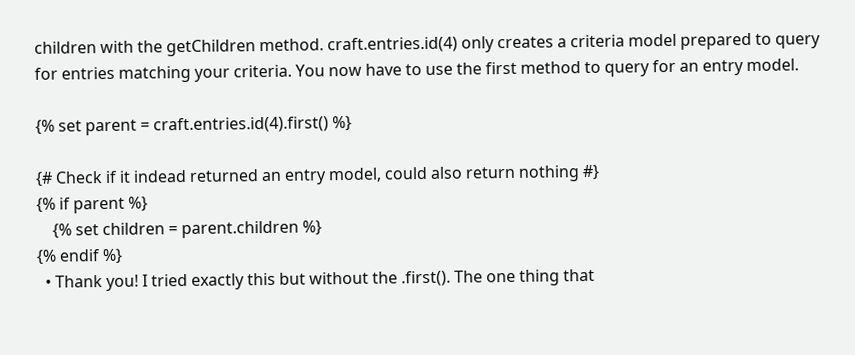children with the getChildren method. craft.entries.id(4) only creates a criteria model prepared to query for entries matching your criteria. You now have to use the first method to query for an entry model.

{% set parent = craft.entries.id(4).first() %}

{# Check if it indead returned an entry model, could also return nothing #}
{% if parent %}
    {% set children = parent.children %}
{% endif %}
  • Thank you! I tried exactly this but without the .first(). The one thing that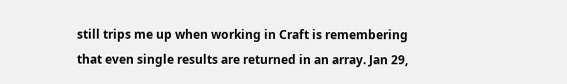still trips me up when working in Craft is remembering that even single results are returned in an array. Jan 29,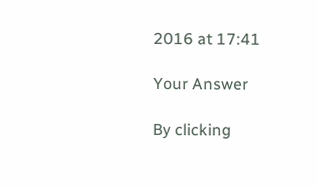2016 at 17:41

Your Answer

By clicking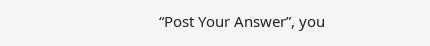“Post Your Answer”, you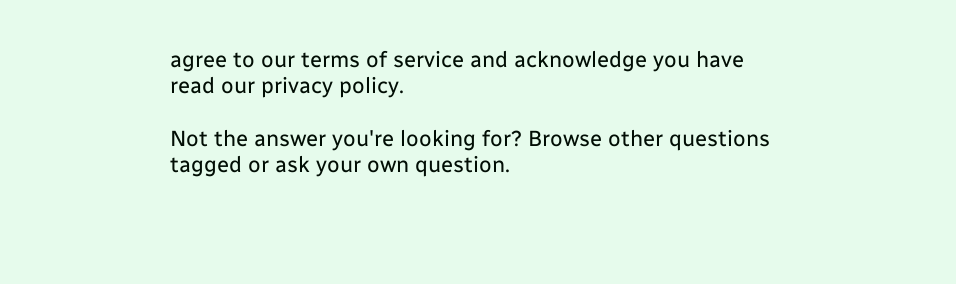agree to our terms of service and acknowledge you have read our privacy policy.

Not the answer you're looking for? Browse other questions tagged or ask your own question.